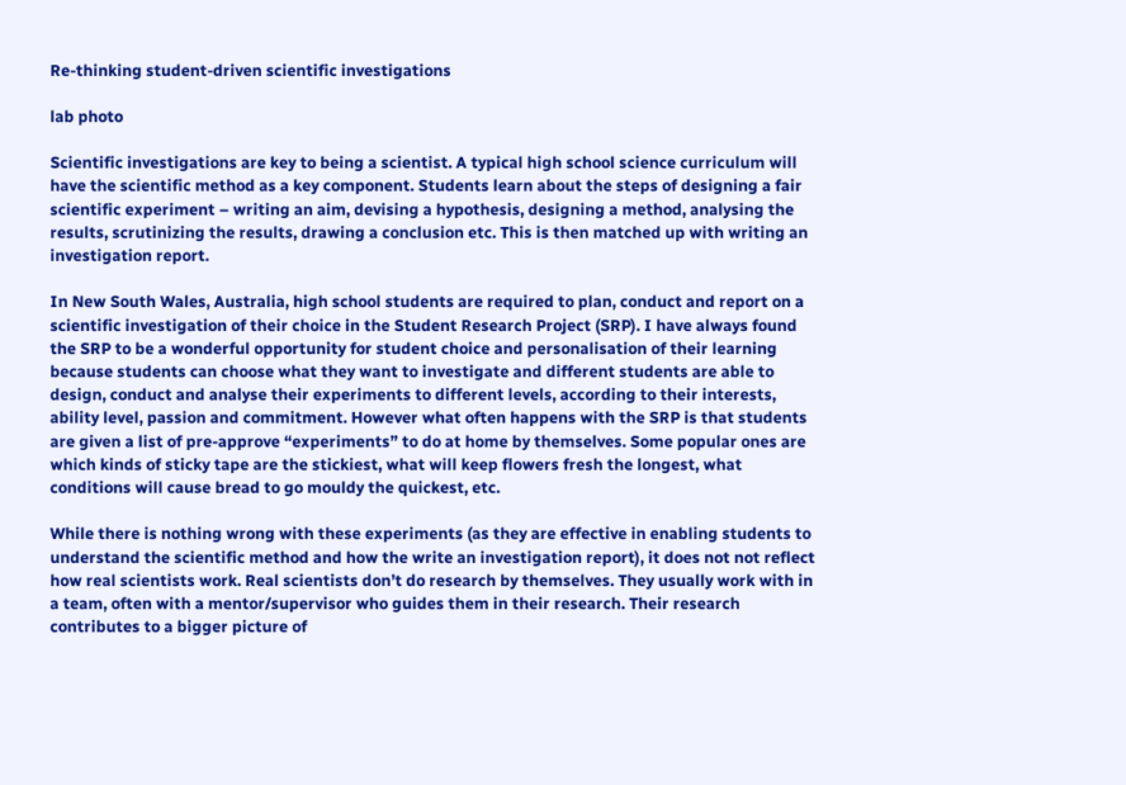Re-thinking student-driven scientific investigations

lab photo

Scientific investigations are key to being a scientist. A typical high school science curriculum will have the scientific method as a key component. Students learn about the steps of designing a fair scientific experiment – writing an aim, devising a hypothesis, designing a method, analysing the results, scrutinizing the results, drawing a conclusion etc. This is then matched up with writing an investigation report.

In New South Wales, Australia, high school students are required to plan, conduct and report on a scientific investigation of their choice in the Student Research Project (SRP). I have always found the SRP to be a wonderful opportunity for student choice and personalisation of their learning because students can choose what they want to investigate and different students are able to design, conduct and analyse their experiments to different levels, according to their interests, ability level, passion and commitment. However what often happens with the SRP is that students are given a list of pre-approve “experiments” to do at home by themselves. Some popular ones are which kinds of sticky tape are the stickiest, what will keep flowers fresh the longest, what conditions will cause bread to go mouldy the quickest, etc.

While there is nothing wrong with these experiments (as they are effective in enabling students to understand the scientific method and how the write an investigation report), it does not not reflect how real scientists work. Real scientists don’t do research by themselves. They usually work with in a team, often with a mentor/supervisor who guides them in their research. Their research contributes to a bigger picture of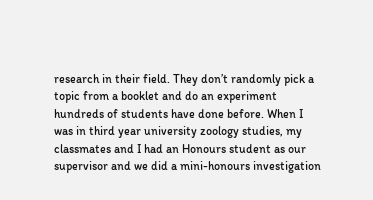research in their field. They don’t randomly pick a topic from a booklet and do an experiment hundreds of students have done before. When I was in third year university zoology studies, my classmates and I had an Honours student as our supervisor and we did a mini-honours investigation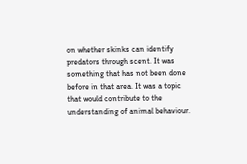on whether skinks can identify predators through scent. It was something that has not been done before in that area. It was a topic that would contribute to the understanding of animal behaviour.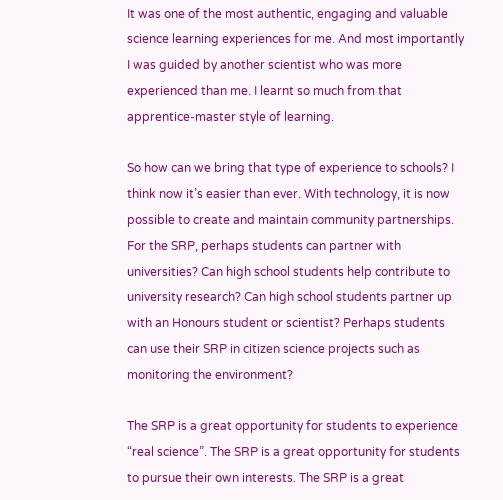It was one of the most authentic, engaging and valuable science learning experiences for me. And most importantly I was guided by another scientist who was more experienced than me. I learnt so much from that apprentice-master style of learning.

So how can we bring that type of experience to schools? I think now it’s easier than ever. With technology, it is now possible to create and maintain community partnerships. For the SRP, perhaps students can partner with universities? Can high school students help contribute to university research? Can high school students partner up with an Honours student or scientist? Perhaps students can use their SRP in citizen science projects such as monitoring the environment?

The SRP is a great opportunity for students to experience “real science”. The SRP is a great opportunity for students to pursue their own interests. The SRP is a great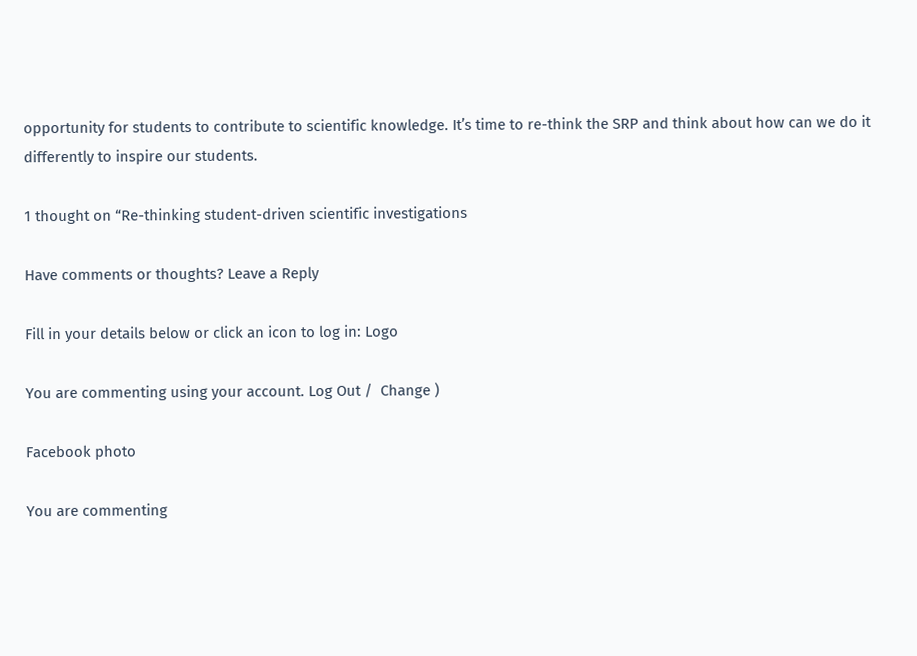opportunity for students to contribute to scientific knowledge. It’s time to re-think the SRP and think about how can we do it differently to inspire our students.

1 thought on “Re-thinking student-driven scientific investigations

Have comments or thoughts? Leave a Reply

Fill in your details below or click an icon to log in: Logo

You are commenting using your account. Log Out /  Change )

Facebook photo

You are commenting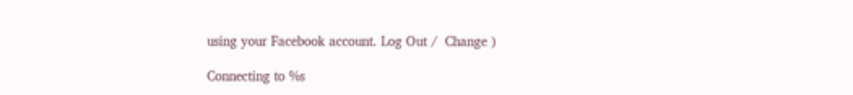using your Facebook account. Log Out /  Change )

Connecting to %s